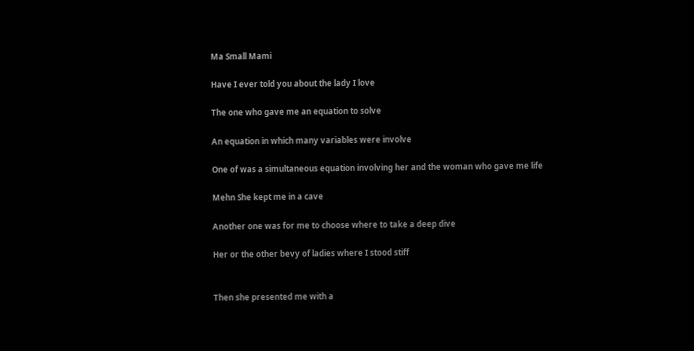Ma Small Mami

Have I ever told you about the lady I love

The one who gave me an equation to solve

An equation in which many variables were involve

One of was a simultaneous equation involving her and the woman who gave me life

Mehn She kept me in a cave

Another one was for me to choose where to take a deep dive

Her or the other bevy of ladies where I stood stiff


Then she presented me with a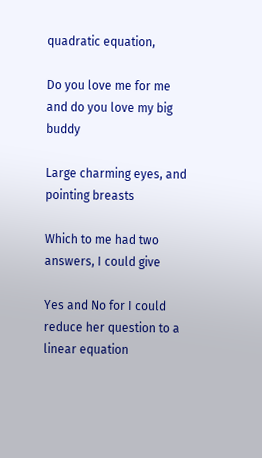quadratic equation,

Do you love me for me and do you love my big buddy

Large charming eyes, and pointing breasts

Which to me had two answers, I could give

Yes and No for I could reduce her question to a linear equation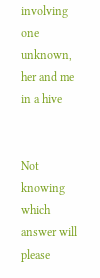involving one unknown, her and me in a hive


Not knowing which answer will please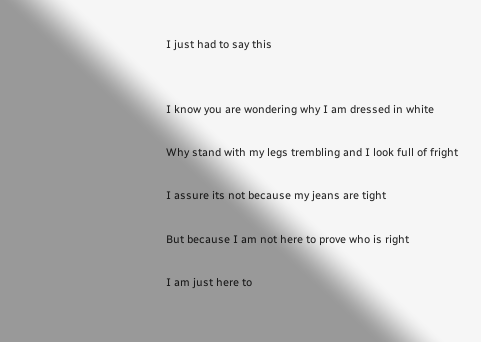I just had to say this


I know you are wondering why I am dressed in white

Why stand with my legs trembling and I look full of fright

I assure its not because my jeans are tight

But because I am not here to prove who is right

I am just here to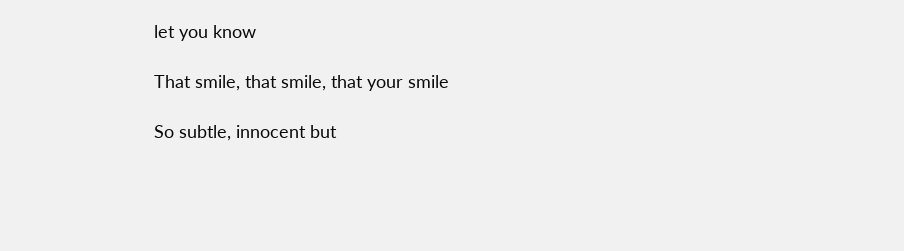let you know

That smile, that smile, that your smile

So subtle, innocent but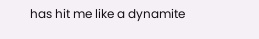has hit me like a dynamite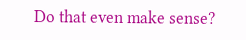Do that even make sense?